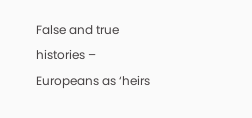False and true histories – Europeans as ‘heirs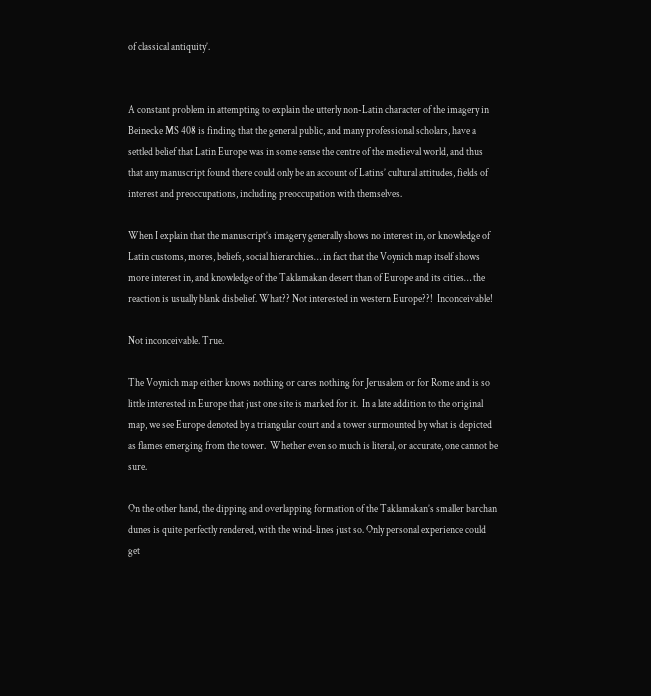of classical antiquity’.


A constant problem in attempting to explain the utterly non-Latin character of the imagery in Beinecke MS 408 is finding that the general public, and many professional scholars, have a settled belief that Latin Europe was in some sense the centre of the medieval world, and thus that any manuscript found there could only be an account of Latins’ cultural attitudes, fields of interest and preoccupations, including preoccupation with themselves.

When I explain that the manuscript’s imagery generally shows no interest in, or knowledge of  Latin customs, mores, beliefs, social hierarchies… in fact that the Voynich map itself shows more interest in, and knowledge of the Taklamakan desert than of Europe and its cities… the reaction is usually blank disbelief. What?? Not interested in western Europe??!  Inconceivable!

Not inconceivable. True.

The Voynich map either knows nothing or cares nothing for Jerusalem or for Rome and is so little interested in Europe that just one site is marked for it.  In a late addition to the original map, we see Europe denoted by a triangular court and a tower surmounted by what is depicted as flames emerging from the tower.  Whether even so much is literal, or accurate, one cannot be sure.

On the other hand, the dipping and overlapping formation of the Taklamakan’s smaller barchan dunes is quite perfectly rendered, with the wind-lines just so. Only personal experience could get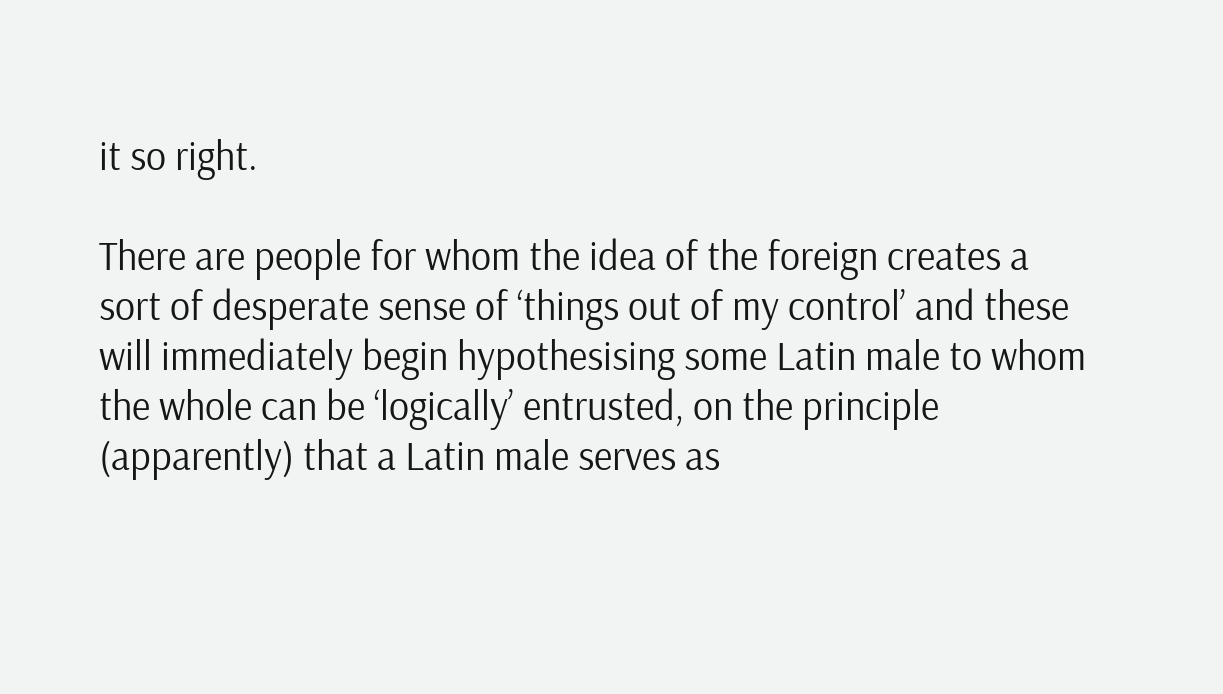it so right.

There are people for whom the idea of the foreign creates a sort of desperate sense of ‘things out of my control’ and these will immediately begin hypothesising some Latin male to whom the whole can be ‘logically’ entrusted, on the principle (apparently) that a Latin male serves as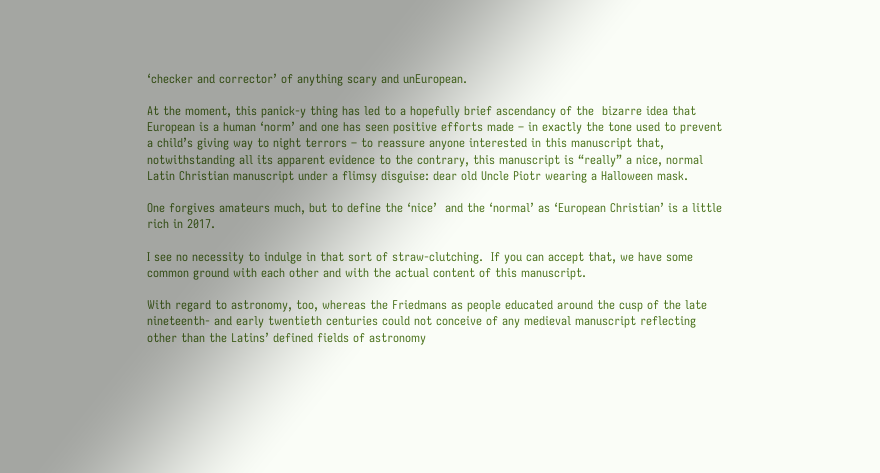‘checker and corrector’ of anything scary and unEuropean.

At the moment, this panick-y thing has led to a hopefully brief ascendancy of the  bizarre idea that European is a human ‘norm’ and one has seen positive efforts made – in exactly the tone used to prevent a child’s giving way to night terrors – to reassure anyone interested in this manuscript that, notwithstanding all its apparent evidence to the contrary, this manuscript is “really” a nice, normal Latin Christian manuscript under a flimsy disguise: dear old Uncle Piotr wearing a Halloween mask.

One forgives amateurs much, but to define the ‘nice’  and the ‘normal’ as ‘European Christian’ is a little rich in 2017.

I see no necessity to indulge in that sort of straw-clutching.  If you can accept that, we have some common ground with each other and with the actual content of this manuscript.

With regard to astronomy, too, whereas the Friedmans as people educated around the cusp of the late nineteenth- and early twentieth centuries could not conceive of any medieval manuscript reflecting other than the Latins’ defined fields of astronomy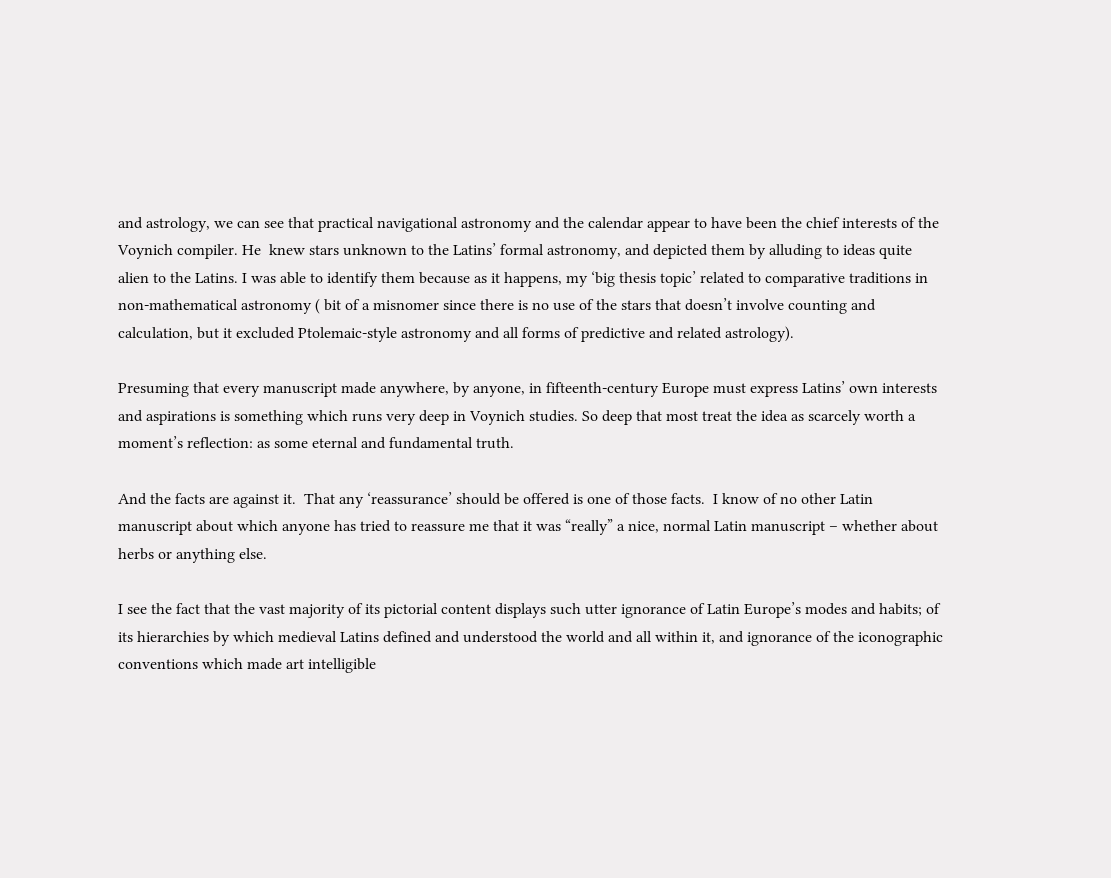and astrology, we can see that practical navigational astronomy and the calendar appear to have been the chief interests of the Voynich compiler. He  knew stars unknown to the Latins’ formal astronomy, and depicted them by alluding to ideas quite alien to the Latins. I was able to identify them because as it happens, my ‘big thesis topic’ related to comparative traditions in non-mathematical astronomy ( bit of a misnomer since there is no use of the stars that doesn’t involve counting and calculation, but it excluded Ptolemaic-style astronomy and all forms of predictive and related astrology).

Presuming that every manuscript made anywhere, by anyone, in fifteenth-century Europe must express Latins’ own interests and aspirations is something which runs very deep in Voynich studies. So deep that most treat the idea as scarcely worth a moment’s reflection: as some eternal and fundamental truth.

And the facts are against it.  That any ‘reassurance’ should be offered is one of those facts.  I know of no other Latin manuscript about which anyone has tried to reassure me that it was “really” a nice, normal Latin manuscript – whether about herbs or anything else.

I see the fact that the vast majority of its pictorial content displays such utter ignorance of Latin Europe’s modes and habits; of its hierarchies by which medieval Latins defined and understood the world and all within it, and ignorance of the iconographic conventions which made art intelligible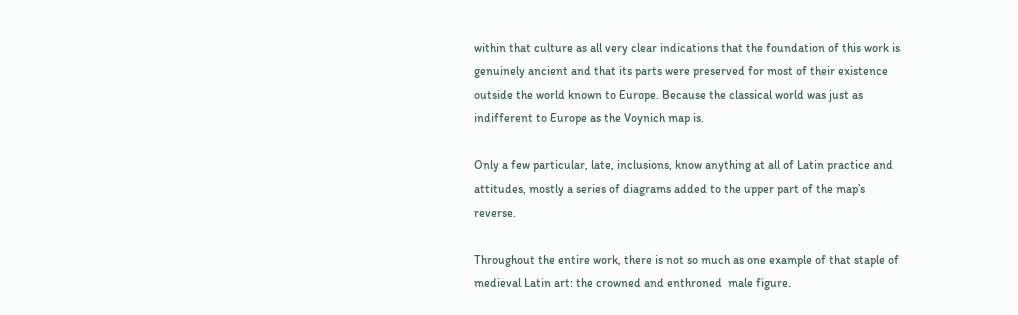within that culture as all very clear indications that the foundation of this work is genuinely ancient and that its parts were preserved for most of their existence outside the world known to Europe. Because the classical world was just as indifferent to Europe as the Voynich map is.

Only a few particular, late, inclusions, know anything at all of Latin practice and attitudes, mostly a series of diagrams added to the upper part of the map’s reverse.

Throughout the entire work, there is not so much as one example of that staple of medieval Latin art: the crowned and enthroned  male figure.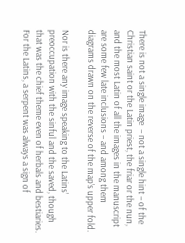There is not a single image  – not a single hint – of the Christian saint or the Latin priest, the friar or the nun, and the most Latin of all the images in the manuscript are some few late inclusions – and among them diagrams drawn on the reverse of the map’s upper fold.

Nor is there any image speaking to the Latins’ preoccupation with the sinful and the saved, though that was the chief theme even of herbals and bestiaries. For the Latins, a serpent was always a sign of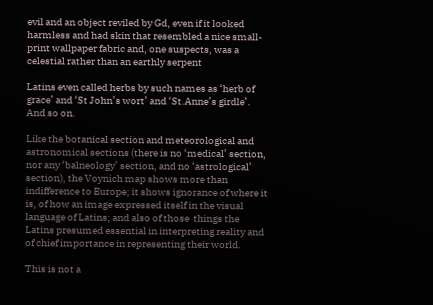evil and an object reviled by Gd, even if it looked harmless and had skin that resembled a nice small-print wallpaper fabric and, one suspects, was a celestial rather than an earthly serpent

Latins even called herbs by such names as ‘herb of grace’ and ‘St John’s wort’ and ‘St.Anne’s girdle’.  And so on.

Like the botanical section and meteorological and astronomical sections (there is no ‘medical’ section, nor any ‘balneology’ section, and no ‘astrological’ section), the Voynich map shows more than indifference to Europe; it shows ignorance of where it is, of how an image expressed itself in the visual language of Latins; and also of those  things the Latins presumed essential in interpreting reality and of chief importance in representing their world.

This is not a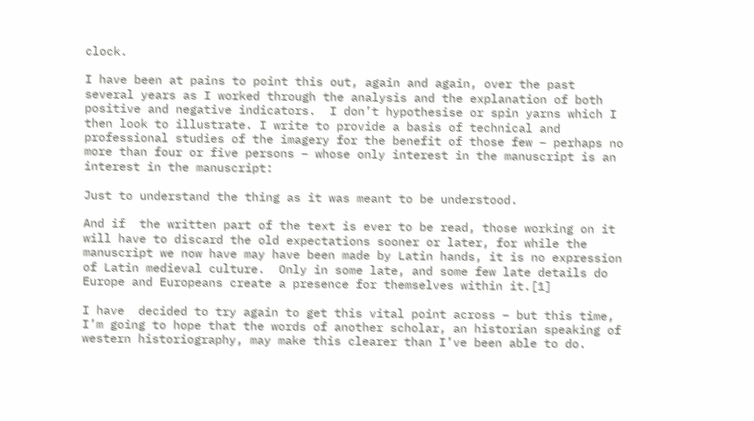clock.

I have been at pains to point this out, again and again, over the past several years as I worked through the analysis and the explanation of both positive and negative indicators.  I don’t hypothesise or spin yarns which I then look to illustrate. I write to provide a basis of technical and professional studies of the imagery for the benefit of those few – perhaps no more than four or five persons – whose only interest in the manuscript is an interest in the manuscript:

Just to understand the thing as it was meant to be understood.

And if  the written part of the text is ever to be read, those working on it will have to discard the old expectations sooner or later, for while the manuscript we now have may have been made by Latin hands, it is no expression of Latin medieval culture.  Only in some late, and some few late details do Europe and Europeans create a presence for themselves within it.[1]

I have  decided to try again to get this vital point across – but this time, I’m going to hope that the words of another scholar, an historian speaking of western historiography, may make this clearer than I’ve been able to do.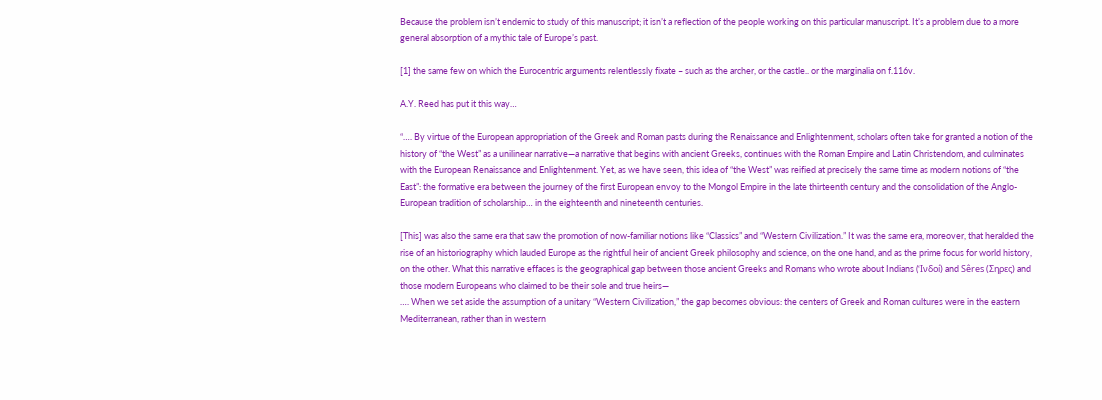Because the problem isn’t endemic to study of this manuscript; it isn’t a reflection of the people working on this particular manuscript. It’s a problem due to a more general absorption of a mythic tale of Europe’s past.

[1] the same few on which the Eurocentric arguments relentlessly fixate – such as the archer, or the castle.. or the marginalia on f.116v.

A.Y. Reed has put it this way…

“…. By virtue of the European appropriation of the Greek and Roman pasts during the Renaissance and Enlightenment, scholars often take for granted a notion of the history of “the West” as a unilinear narrative—a narrative that begins with ancient Greeks, continues with the Roman Empire and Latin Christendom, and culminates with the European Renaissance and Enlightenment. Yet, as we have seen, this idea of “the West” was reified at precisely the same time as modern notions of “the East”: the formative era between the journey of the first European envoy to the Mongol Empire in the late thirteenth century and the consolidation of the Anglo-European tradition of scholarship… in the eighteenth and nineteenth centuries.

[This] was also the same era that saw the promotion of now-familiar notions like “Classics” and “Western Civilization.” It was the same era, moreover, that heralded the rise of an historiography which lauded Europe as the rightful heir of ancient Greek philosophy and science, on the one hand, and as the prime focus for world history, on the other. What this narrative effaces is the geographical gap between those ancient Greeks and Romans who wrote about Indians (‘Iνδoí) and Sêres (Σηρες) and those modern Europeans who claimed to be their sole and true heirs—
…. When we set aside the assumption of a unitary “Western Civilization,” the gap becomes obvious: the centers of Greek and Roman cultures were in the eastern Mediterranean, rather than in western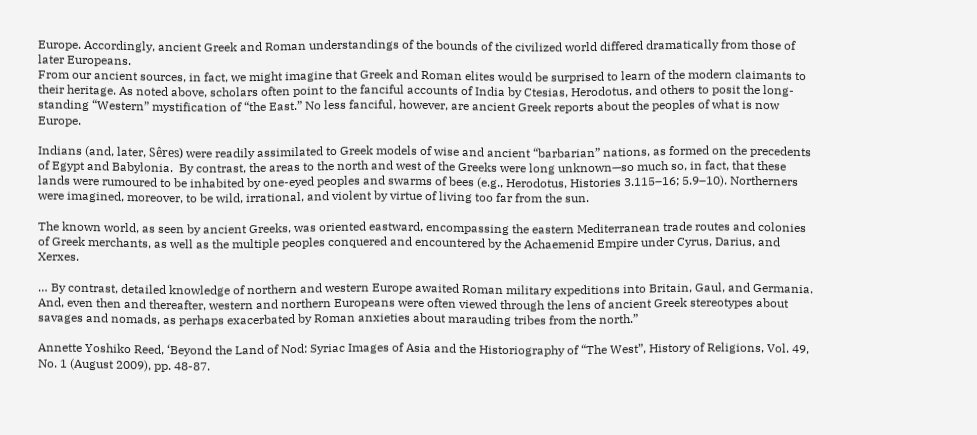Europe. Accordingly, ancient Greek and Roman understandings of the bounds of the civilized world differed dramatically from those of later Europeans.
From our ancient sources, in fact, we might imagine that Greek and Roman elites would be surprised to learn of the modern claimants to their heritage. As noted above, scholars often point to the fanciful accounts of India by Ctesias, Herodotus, and others to posit the long-standing “Western” mystification of “the East.” No less fanciful, however, are ancient Greek reports about the peoples of what is now Europe.

Indians (and, later, Sêres) were readily assimilated to Greek models of wise and ancient “barbarian” nations, as formed on the precedents of Egypt and Babylonia.  By contrast, the areas to the north and west of the Greeks were long unknown—so much so, in fact, that these lands were rumoured to be inhabited by one-eyed peoples and swarms of bees (e.g., Herodotus, Histories 3.115–16; 5.9–10). Northerners were imagined, moreover, to be wild, irrational, and violent by virtue of living too far from the sun.

The known world, as seen by ancient Greeks, was oriented eastward, encompassing the eastern Mediterranean trade routes and colonies of Greek merchants, as well as the multiple peoples conquered and encountered by the Achaemenid Empire under Cyrus, Darius, and Xerxes.

… By contrast, detailed knowledge of northern and western Europe awaited Roman military expeditions into Britain, Gaul, and Germania. And, even then and thereafter, western and northern Europeans were often viewed through the lens of ancient Greek stereotypes about savages and nomads, as perhaps exacerbated by Roman anxieties about marauding tribes from the north.”

Annette Yoshiko Reed, ‘Beyond the Land of Nod: Syriac Images of Asia and the Historiography of “The West”, History of Religions, Vol. 49, No. 1 (August 2009), pp. 48-87.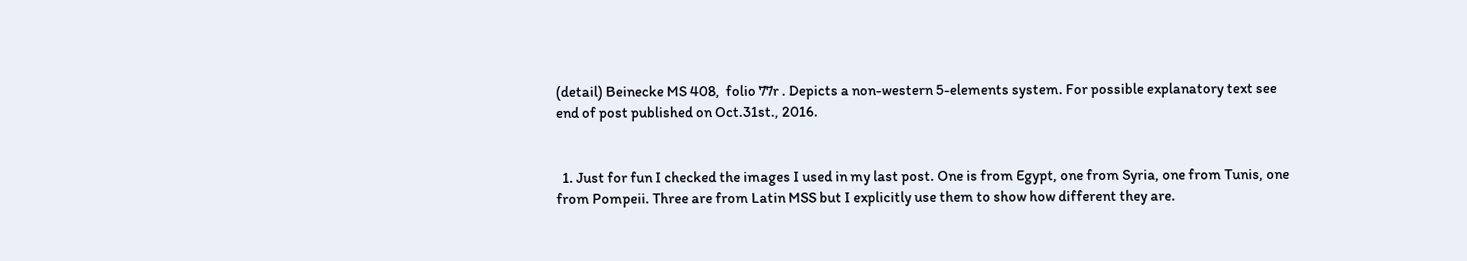(detail) Beinecke MS 408,  folio 77r . Depicts a non-western 5-elements system. For possible explanatory text see end of post published on Oct.31st., 2016.


  1. Just for fun I checked the images I used in my last post. One is from Egypt, one from Syria, one from Tunis, one from Pompeii. Three are from Latin MSS but I explicitly use them to show how different they are.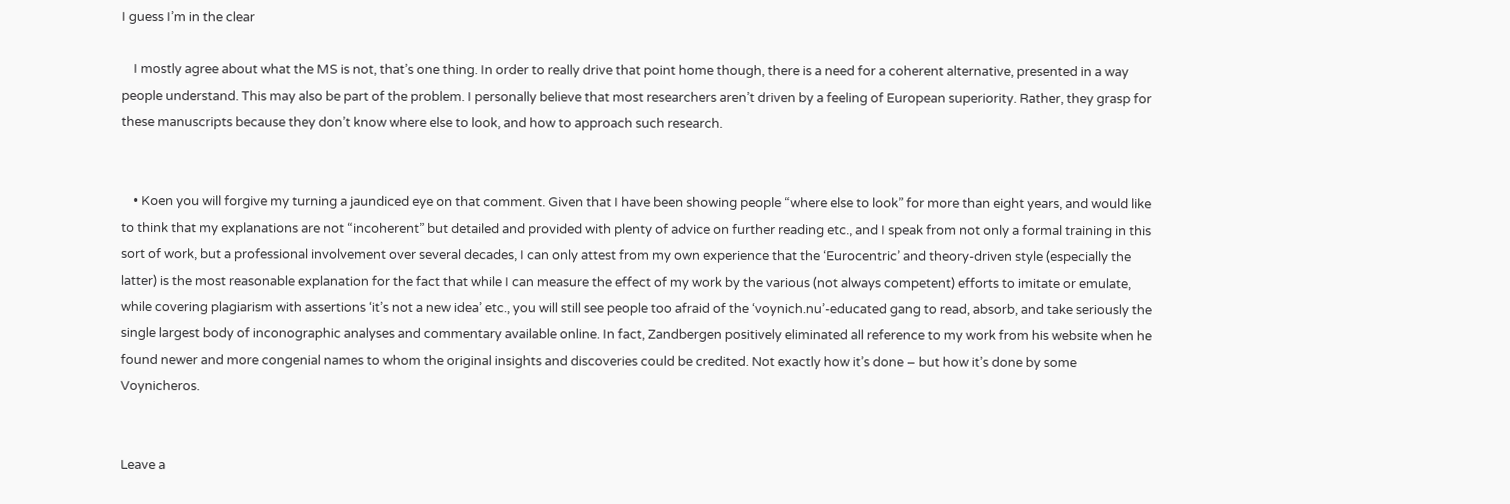I guess I’m in the clear

    I mostly agree about what the MS is not, that’s one thing. In order to really drive that point home though, there is a need for a coherent alternative, presented in a way people understand. This may also be part of the problem. I personally believe that most researchers aren’t driven by a feeling of European superiority. Rather, they grasp for these manuscripts because they don’t know where else to look, and how to approach such research.


    • Koen you will forgive my turning a jaundiced eye on that comment. Given that I have been showing people “where else to look” for more than eight years, and would like to think that my explanations are not “incoherent” but detailed and provided with plenty of advice on further reading etc., and I speak from not only a formal training in this sort of work, but a professional involvement over several decades, I can only attest from my own experience that the ‘Eurocentric’ and theory-driven style (especially the latter) is the most reasonable explanation for the fact that while I can measure the effect of my work by the various (not always competent) efforts to imitate or emulate, while covering plagiarism with assertions ‘it’s not a new idea’ etc., you will still see people too afraid of the ‘voynich.nu’-educated gang to read, absorb, and take seriously the single largest body of inconographic analyses and commentary available online. In fact, Zandbergen positively eliminated all reference to my work from his website when he found newer and more congenial names to whom the original insights and discoveries could be credited. Not exactly how it’s done – but how it’s done by some Voynicheros.


Leave a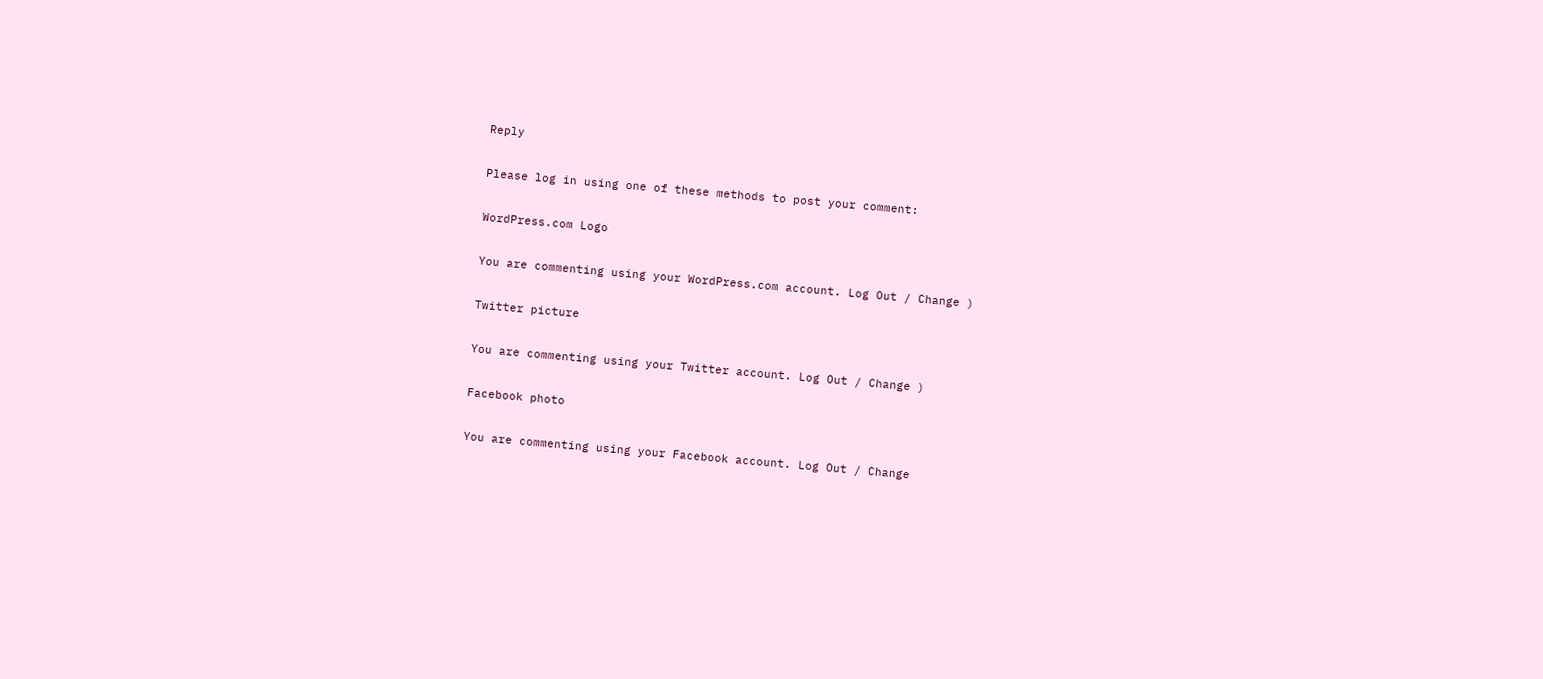Reply

Please log in using one of these methods to post your comment:

WordPress.com Logo

You are commenting using your WordPress.com account. Log Out / Change )

Twitter picture

You are commenting using your Twitter account. Log Out / Change )

Facebook photo

You are commenting using your Facebook account. Log Out / Change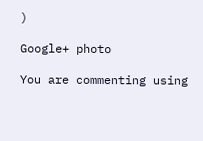)

Google+ photo

You are commenting using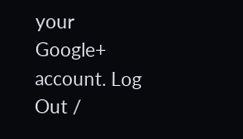your Google+ account. Log Out /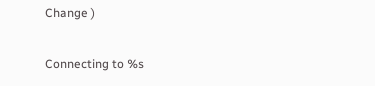Change )

Connecting to %s